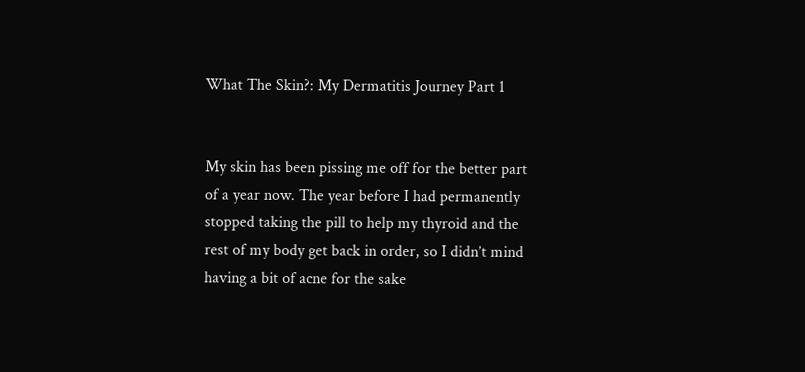What The Skin?: My Dermatitis Journey Part 1


My skin has been pissing me off for the better part of a year now. The year before I had permanently stopped taking the pill to help my thyroid and the rest of my body get back in order, so I didn’t mind having a bit of acne for the sake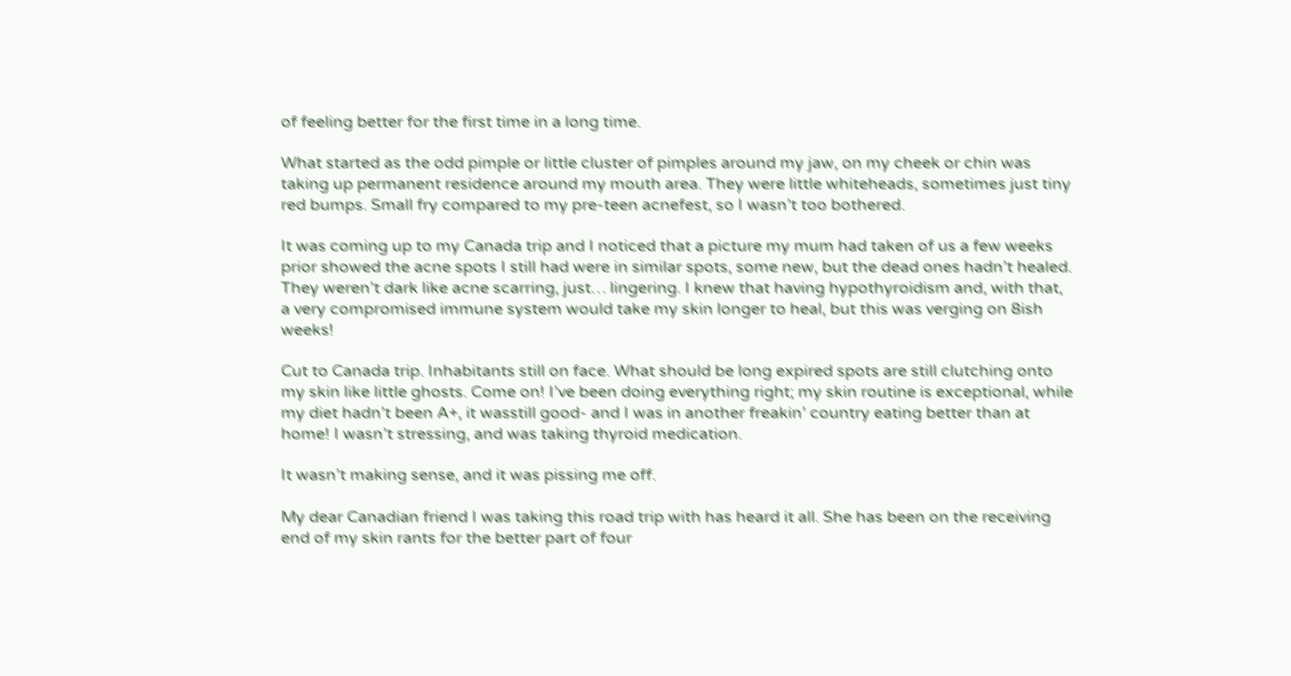of feeling better for the first time in a long time.

What started as the odd pimple or little cluster of pimples around my jaw, on my cheek or chin was taking up permanent residence around my mouth area. They were little whiteheads, sometimes just tiny red bumps. Small fry compared to my pre-teen acnefest, so I wasn’t too bothered.

It was coming up to my Canada trip and I noticed that a picture my mum had taken of us a few weeks prior showed the acne spots I still had were in similar spots, some new, but the dead ones hadn’t healed. They weren’t dark like acne scarring, just… lingering. I knew that having hypothyroidism and, with that, a very compromised immune system would take my skin longer to heal, but this was verging on 8ish weeks!

Cut to Canada trip. Inhabitants still on face. What should be long expired spots are still clutching onto my skin like little ghosts. Come on! I’ve been doing everything right; my skin routine is exceptional, while my diet hadn’t been A+, it wasstill good- and I was in another freakin’ country eating better than at home! I wasn’t stressing, and was taking thyroid medication.

It wasn’t making sense, and it was pissing me off.

My dear Canadian friend I was taking this road trip with has heard it all. She has been on the receiving end of my skin rants for the better part of four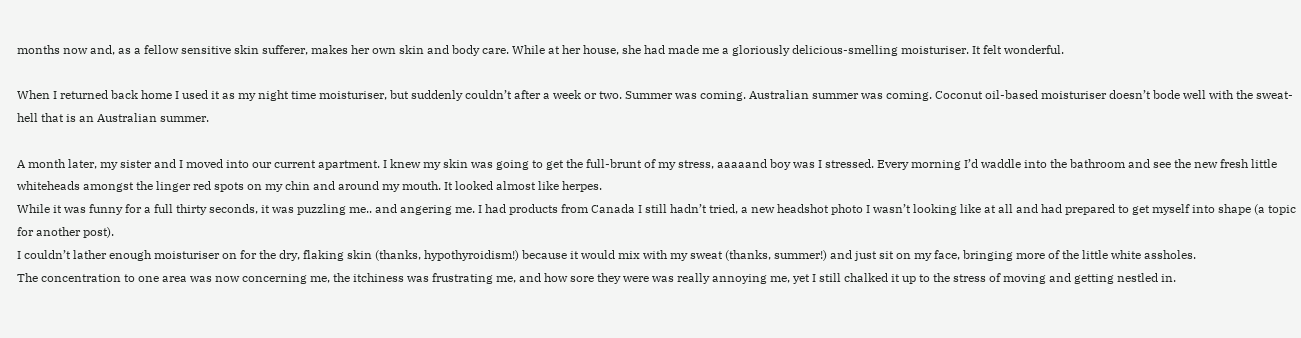months now and, as a fellow sensitive skin sufferer, makes her own skin and body care. While at her house, she had made me a gloriously delicious-smelling moisturiser. It felt wonderful.

When I returned back home I used it as my night time moisturiser, but suddenly couldn’t after a week or two. Summer was coming. Australian summer was coming. Coconut oil-based moisturiser doesn’t bode well with the sweat-hell that is an Australian summer.

A month later, my sister and I moved into our current apartment. I knew my skin was going to get the full-brunt of my stress, aaaaand boy was I stressed. Every morning I’d waddle into the bathroom and see the new fresh little whiteheads amongst the linger red spots on my chin and around my mouth. It looked almost like herpes.
While it was funny for a full thirty seconds, it was puzzling me.. and angering me. I had products from Canada I still hadn’t tried, a new headshot photo I wasn’t looking like at all and had prepared to get myself into shape (a topic for another post).
I couldn’t lather enough moisturiser on for the dry, flaking skin (thanks, hypothyroidism!) because it would mix with my sweat (thanks, summer!) and just sit on my face, bringing more of the little white assholes.
The concentration to one area was now concerning me, the itchiness was frustrating me, and how sore they were was really annoying me, yet I still chalked it up to the stress of moving and getting nestled in.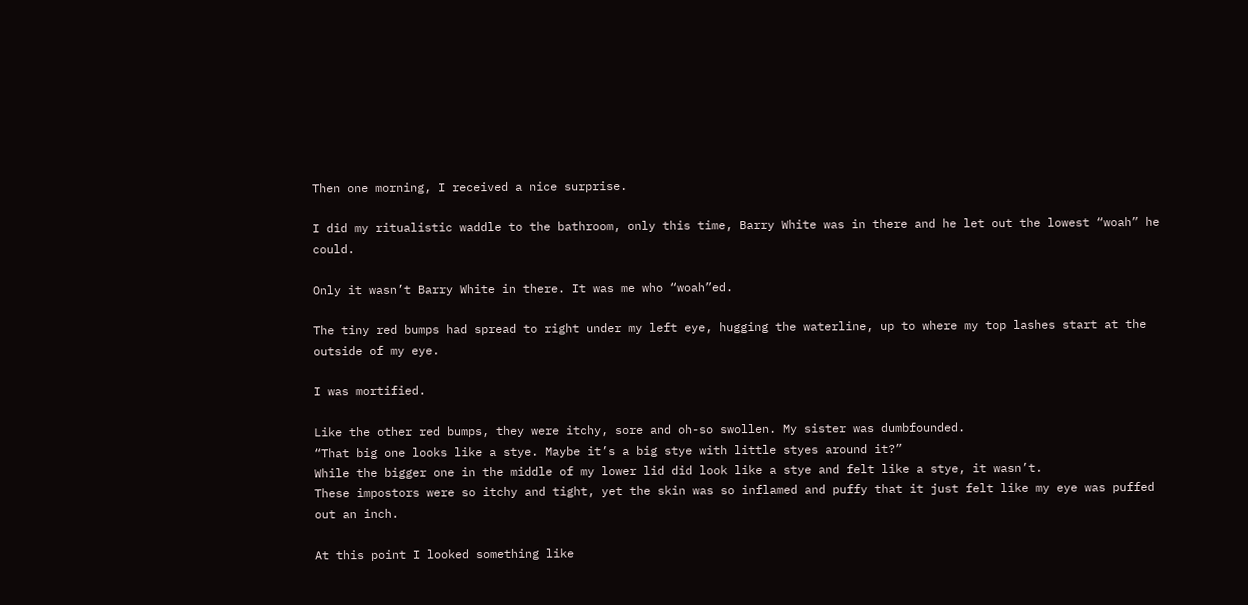Then one morning, I received a nice surprise.

I did my ritualistic waddle to the bathroom, only this time, Barry White was in there and he let out the lowest “woah” he could.

Only it wasn’t Barry White in there. It was me who “woah”ed.

The tiny red bumps had spread to right under my left eye, hugging the waterline, up to where my top lashes start at the outside of my eye.

I was mortified.

Like the other red bumps, they were itchy, sore and oh-so swollen. My sister was dumbfounded.
“That big one looks like a stye. Maybe it’s a big stye with little styes around it?”
While the bigger one in the middle of my lower lid did look like a stye and felt like a stye, it wasn’t.
These impostors were so itchy and tight, yet the skin was so inflamed and puffy that it just felt like my eye was puffed out an inch.

At this point I looked something like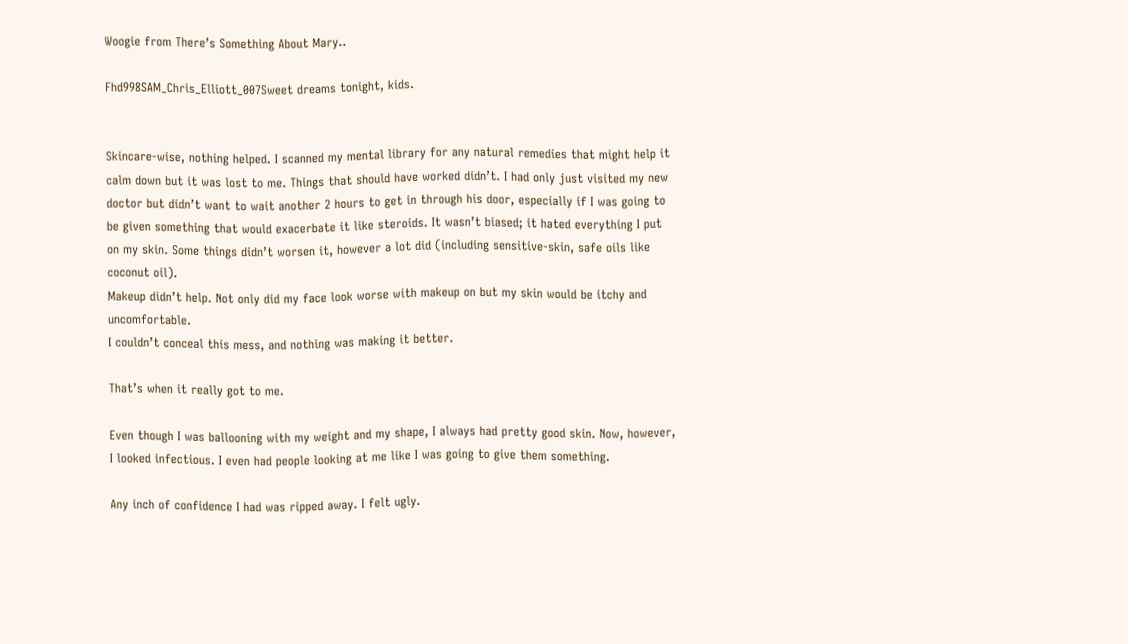Woogie from There’s Something About Mary..

Fhd998SAM_Chris_Elliott_007Sweet dreams tonight, kids.


Skincare-wise, nothing helped. I scanned my mental library for any natural remedies that might help it calm down but it was lost to me. Things that should have worked didn’t. I had only just visited my new doctor but didn’t want to wait another 2 hours to get in through his door, especially if I was going to be given something that would exacerbate it like steroids. It wasn’t biased; it hated everything I put on my skin. Some things didn’t worsen it, however a lot did (including sensitive-skin, safe oils like coconut oil).
Makeup didn’t help. Not only did my face look worse with makeup on but my skin would be itchy and uncomfortable.
I couldn’t conceal this mess, and nothing was making it better.

That’s when it really got to me.

Even though I was ballooning with my weight and my shape, I always had pretty good skin. Now, however, I looked infectious. I even had people looking at me like I was going to give them something.

Any inch of confidence I had was ripped away. I felt ugly.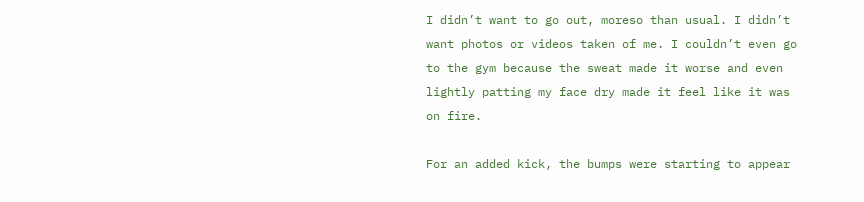I didn’t want to go out, moreso than usual. I didn’t want photos or videos taken of me. I couldn’t even go to the gym because the sweat made it worse and even lightly patting my face dry made it feel like it was on fire.

For an added kick, the bumps were starting to appear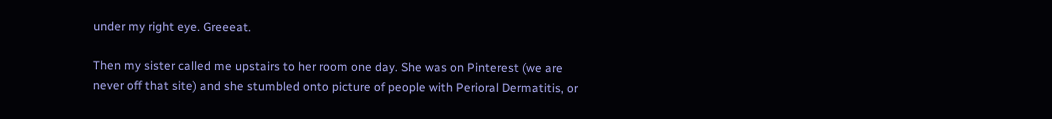under my right eye. Greeeat.

Then my sister called me upstairs to her room one day. She was on Pinterest (we are never off that site) and she stumbled onto picture of people with Perioral Dermatitis, or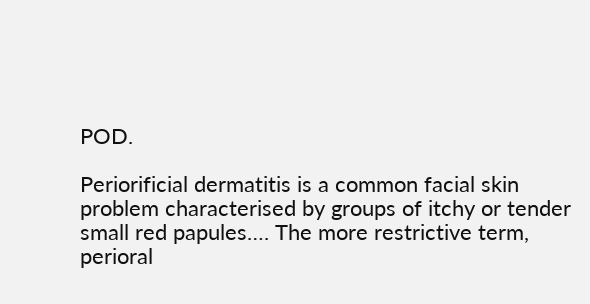POD.

Periorificial dermatitis is a common facial skin problem characterised by groups of itchy or tender small red papules…. The more restrictive term, perioral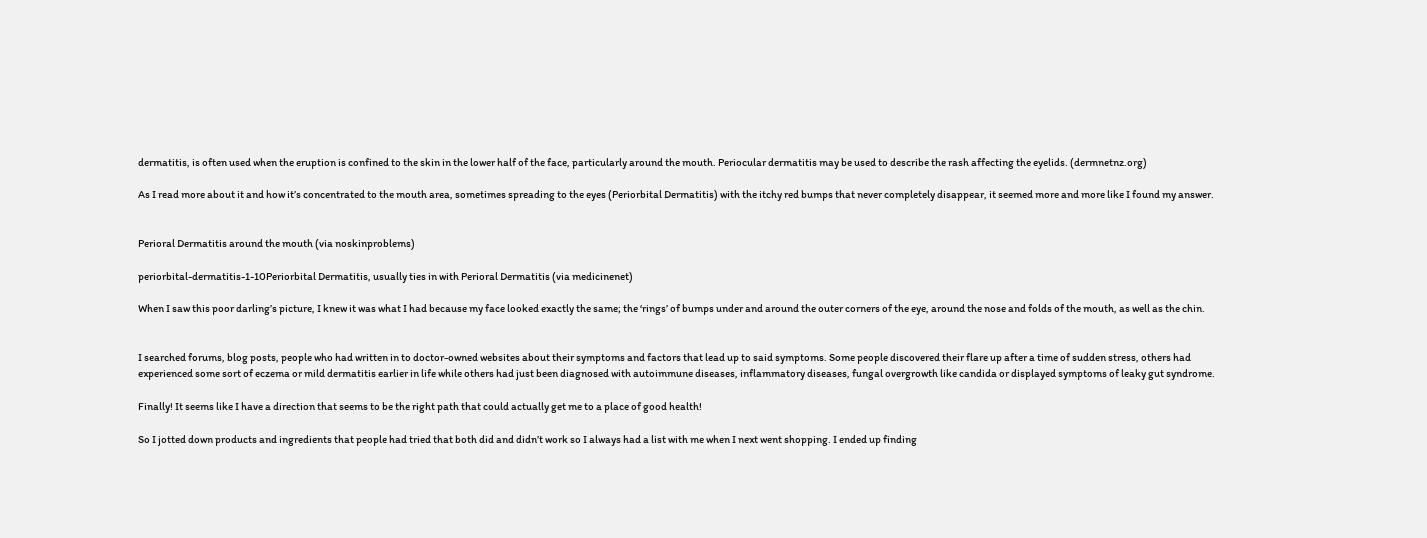dermatitis, is often used when the eruption is confined to the skin in the lower half of the face, particularly around the mouth. Periocular dermatitis may be used to describe the rash affecting the eyelids. (dermnetnz.org)

As I read more about it and how it’s concentrated to the mouth area, sometimes spreading to the eyes (Periorbital Dermatitis) with the itchy red bumps that never completely disappear, it seemed more and more like I found my answer.


Perioral Dermatitis around the mouth (via noskinproblems)

periorbital-dermatitis-1-10Periorbital Dermatitis, usually ties in with Perioral Dermatitis (via medicinenet)

When I saw this poor darling’s picture, I knew it was what I had because my face looked exactly the same; the ‘rings’ of bumps under and around the outer corners of the eye, around the nose and folds of the mouth, as well as the chin.


I searched forums, blog posts, people who had written in to doctor-owned websites about their symptoms and factors that lead up to said symptoms. Some people discovered their flare up after a time of sudden stress, others had experienced some sort of eczema or mild dermatitis earlier in life while others had just been diagnosed with autoimmune diseases, inflammatory diseases, fungal overgrowth like candida or displayed symptoms of leaky gut syndrome.

Finally! It seems like I have a direction that seems to be the right path that could actually get me to a place of good health!

So I jotted down products and ingredients that people had tried that both did and didn’t work so I always had a list with me when I next went shopping. I ended up finding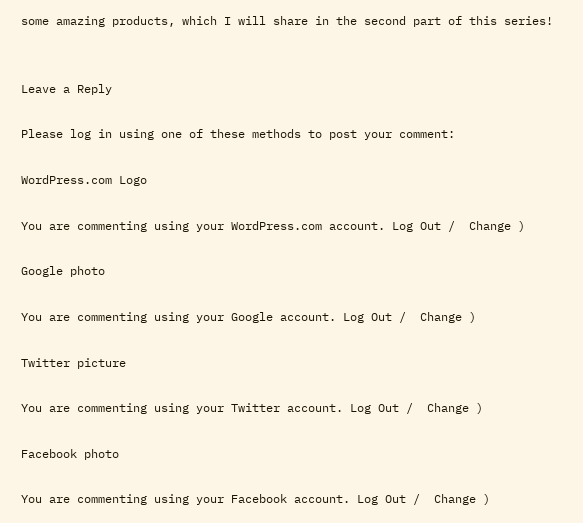some amazing products, which I will share in the second part of this series!


Leave a Reply

Please log in using one of these methods to post your comment:

WordPress.com Logo

You are commenting using your WordPress.com account. Log Out /  Change )

Google photo

You are commenting using your Google account. Log Out /  Change )

Twitter picture

You are commenting using your Twitter account. Log Out /  Change )

Facebook photo

You are commenting using your Facebook account. Log Out /  Change )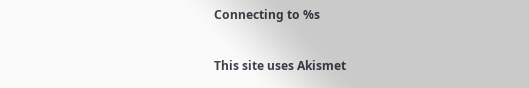Connecting to %s

This site uses Akismet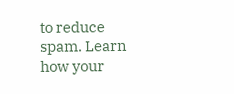to reduce spam. Learn how your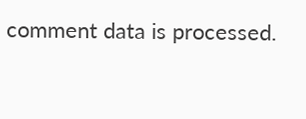comment data is processed.